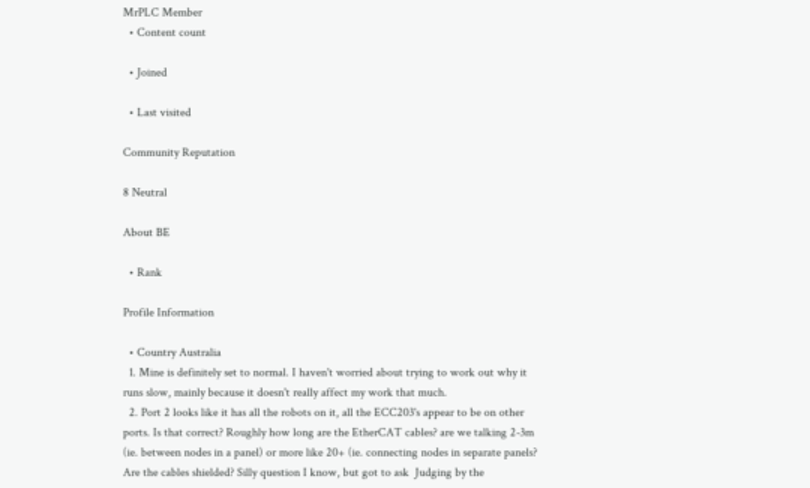MrPLC Member
  • Content count

  • Joined

  • Last visited

Community Reputation

8 Neutral

About BE

  • Rank

Profile Information

  • Country Australia
  1. Mine is definitely set to normal. I haven't worried about trying to work out why it runs slow, mainly because it doesn't really affect my work that much.
  2. Port 2 looks like it has all the robots on it, all the ECC203's appear to be on other ports. Is that correct? Roughly how long are the EtherCAT cables? are we talking 2-3m (ie. between nodes in a panel) or more like 20+ (ie. connecting nodes in separate panels? Are the cables shielded? Silly question I know, but got to ask  Judging by the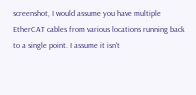screenshot, I would assume you have multiple EtherCAT cables from various locations running back to a single point. I assume it isn't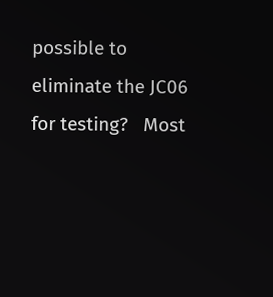possible to eliminate the JC06 for testing?   Most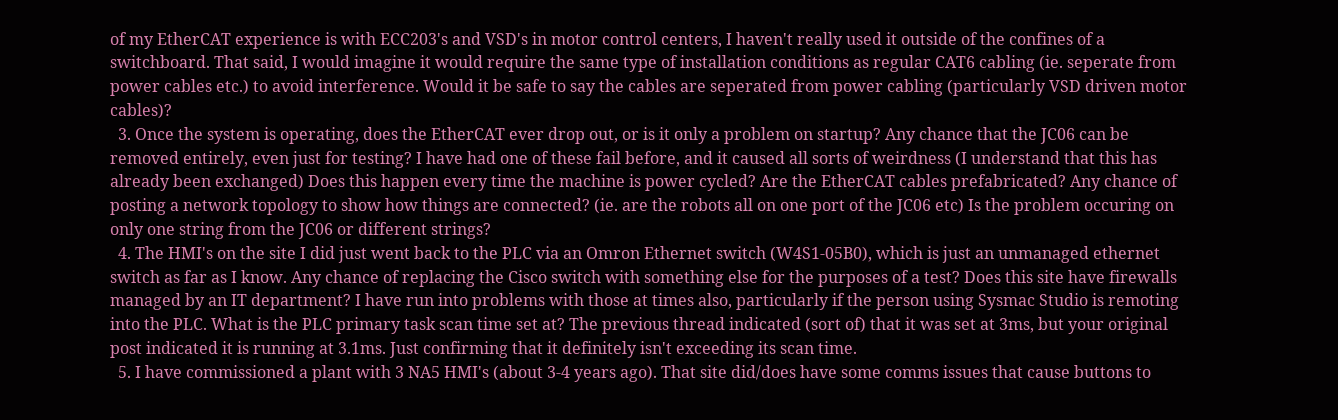of my EtherCAT experience is with ECC203's and VSD's in motor control centers, I haven't really used it outside of the confines of a switchboard. That said, I would imagine it would require the same type of installation conditions as regular CAT6 cabling (ie. seperate from power cables etc.) to avoid interference. Would it be safe to say the cables are seperated from power cabling (particularly VSD driven motor cables)?
  3. Once the system is operating, does the EtherCAT ever drop out, or is it only a problem on startup? Any chance that the JC06 can be removed entirely, even just for testing? I have had one of these fail before, and it caused all sorts of weirdness (I understand that this has already been exchanged) Does this happen every time the machine is power cycled? Are the EtherCAT cables prefabricated? Any chance of posting a network topology to show how things are connected? (ie. are the robots all on one port of the JC06 etc) Is the problem occuring on only one string from the JC06 or different strings?
  4. The HMI's on the site I did just went back to the PLC via an Omron Ethernet switch (W4S1-05B0), which is just an unmanaged ethernet switch as far as I know. Any chance of replacing the Cisco switch with something else for the purposes of a test? Does this site have firewalls managed by an IT department? I have run into problems with those at times also, particularly if the person using Sysmac Studio is remoting into the PLC. What is the PLC primary task scan time set at? The previous thread indicated (sort of) that it was set at 3ms, but your original post indicated it is running at 3.1ms. Just confirming that it definitely isn't exceeding its scan time.
  5. I have commissioned a plant with 3 NA5 HMI's (about 3-4 years ago). That site did/does have some comms issues that cause buttons to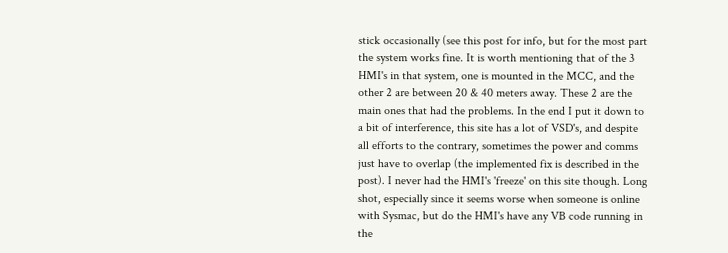stick occasionally (see this post for info, but for the most part the system works fine. It is worth mentioning that of the 3 HMI's in that system, one is mounted in the MCC, and the other 2 are between 20 & 40 meters away. These 2 are the main ones that had the problems. In the end I put it down to a bit of interference, this site has a lot of VSD's, and despite all efforts to the contrary, sometimes the power and comms just have to overlap (the implemented fix is described in the post). I never had the HMI's 'freeze' on this site though. Long shot, especially since it seems worse when someone is online with Sysmac, but do the HMI's have any VB code running in the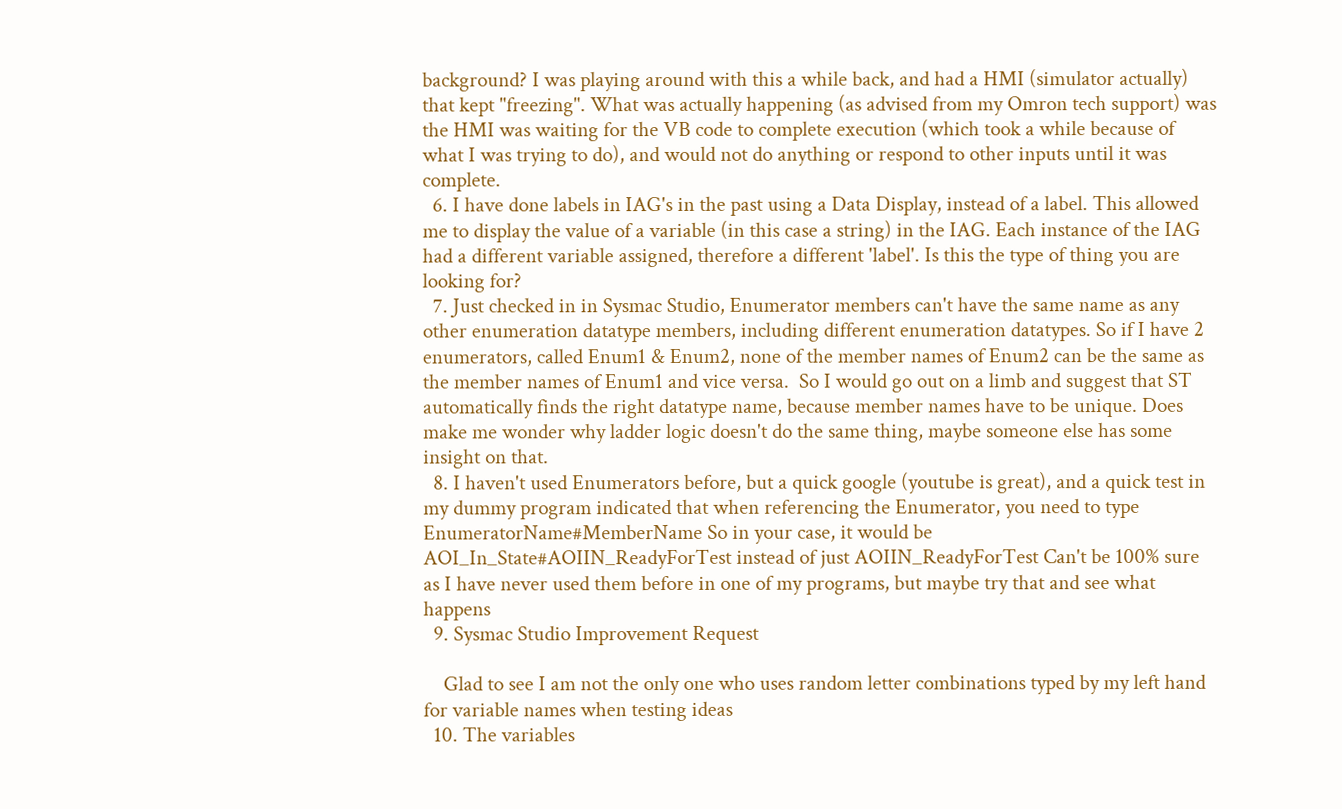background? I was playing around with this a while back, and had a HMI (simulator actually) that kept "freezing". What was actually happening (as advised from my Omron tech support) was the HMI was waiting for the VB code to complete execution (which took a while because of what I was trying to do), and would not do anything or respond to other inputs until it was complete.
  6. I have done labels in IAG's in the past using a Data Display, instead of a label. This allowed me to display the value of a variable (in this case a string) in the IAG. Each instance of the IAG had a different variable assigned, therefore a different 'label'. Is this the type of thing you are looking for?
  7. Just checked in in Sysmac Studio, Enumerator members can't have the same name as any other enumeration datatype members, including different enumeration datatypes. So if I have 2 enumerators, called Enum1 & Enum2, none of the member names of Enum2 can be the same as the member names of Enum1 and vice versa.  So I would go out on a limb and suggest that ST automatically finds the right datatype name, because member names have to be unique. Does make me wonder why ladder logic doesn't do the same thing, maybe someone else has some insight on that.
  8. I haven't used Enumerators before, but a quick google (youtube is great), and a quick test in my dummy program indicated that when referencing the Enumerator, you need to type EnumeratorName#MemberName So in your case, it would be AOI_In_State#AOIIN_ReadyForTest instead of just AOIIN_ReadyForTest Can't be 100% sure as I have never used them before in one of my programs, but maybe try that and see what happens
  9. Sysmac Studio Improvement Request

    Glad to see I am not the only one who uses random letter combinations typed by my left hand for variable names when testing ideas
  10. The variables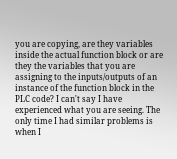you are copying, are they variables inside the actual function block or are they the variables that you are assigning to the inputs/outputs of an instance of the function block in the PLC code? I can't say I have experienced what you are seeing. The only time I had similar problems is when I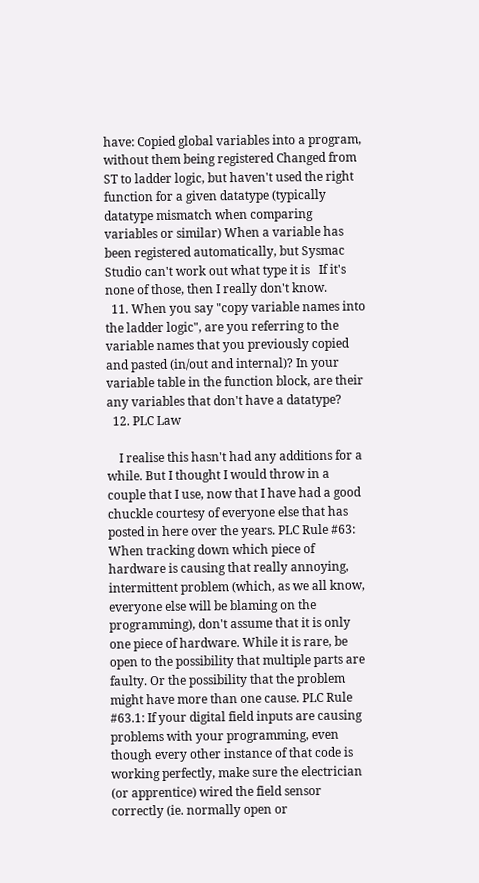have: Copied global variables into a program, without them being registered Changed from ST to ladder logic, but haven't used the right function for a given datatype (typically datatype mismatch when comparing variables or similar) When a variable has been registered automatically, but Sysmac Studio can't work out what type it is   If it's none of those, then I really don't know.
  11. When you say "copy variable names into the ladder logic", are you referring to the variable names that you previously copied and pasted (in/out and internal)? In your variable table in the function block, are their any variables that don't have a datatype?
  12. PLC Law

    I realise this hasn't had any additions for a while. But I thought I would throw in a couple that I use, now that I have had a good chuckle courtesy of everyone else that has posted in here over the years. PLC Rule #63: When tracking down which piece of hardware is causing that really annoying, intermittent problem (which, as we all know, everyone else will be blaming on the programming), don't assume that it is only one piece of hardware. While it is rare, be open to the possibility that multiple parts are faulty. Or the possibility that the problem might have more than one cause. PLC Rule #63.1: If your digital field inputs are causing problems with your programming, even though every other instance of that code is working perfectly, make sure the electrician (or apprentice) wired the field sensor correctly (ie. normally open or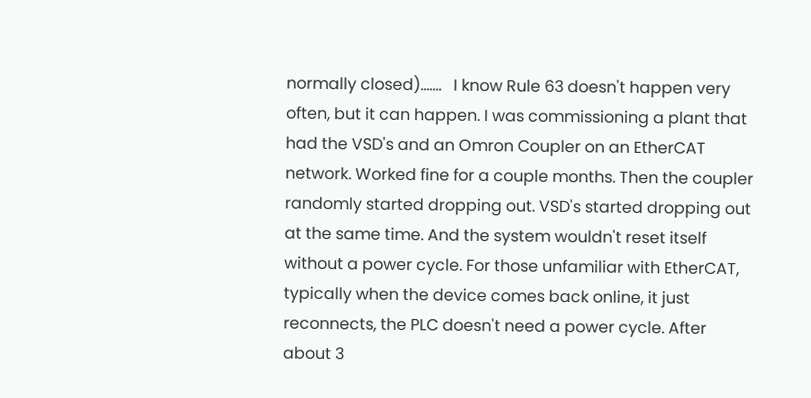normally closed).......   I know Rule 63 doesn't happen very often, but it can happen. I was commissioning a plant that had the VSD's and an Omron Coupler on an EtherCAT network. Worked fine for a couple months. Then the coupler randomly started dropping out. VSD's started dropping out at the same time. And the system wouldn't reset itself without a power cycle. For those unfamiliar with EtherCAT, typically when the device comes back online, it just reconnects, the PLC doesn't need a power cycle. After about 3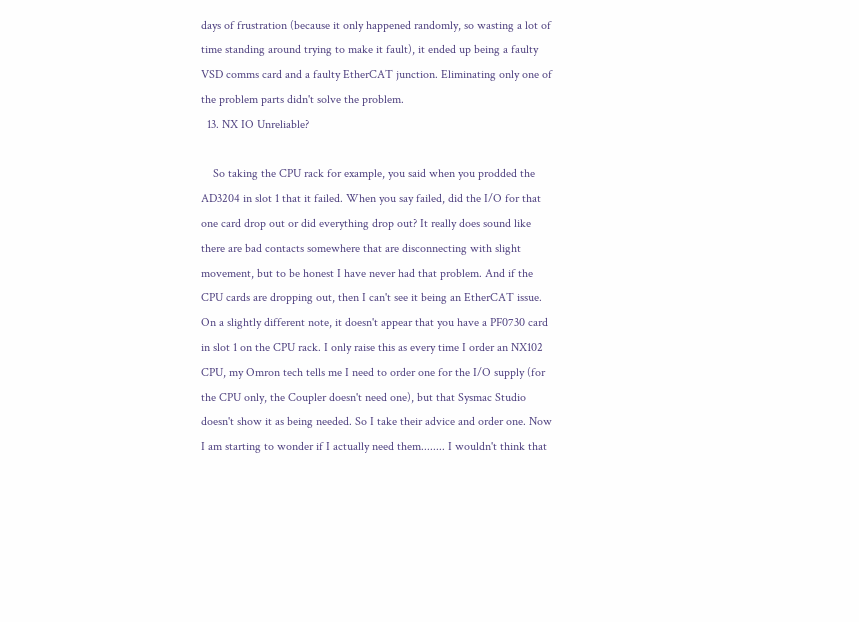days of frustration (because it only happened randomly, so wasting a lot of time standing around trying to make it fault), it ended up being a faulty VSD comms card and a faulty EtherCAT junction. Eliminating only one of the problem parts didn't solve the problem.
  13. NX IO Unreliable?

    So taking the CPU rack for example, you said when you prodded the AD3204 in slot 1 that it failed. When you say failed, did the I/O for that one card drop out or did everything drop out? It really does sound like there are bad contacts somewhere that are disconnecting with slight movement, but to be honest I have never had that problem. And if the CPU cards are dropping out, then I can't see it being an EtherCAT issue. On a slightly different note, it doesn't appear that you have a PF0730 card in slot 1 on the CPU rack. I only raise this as every time I order an NX102 CPU, my Omron tech tells me I need to order one for the I/O supply (for the CPU only, the Coupler doesn't need one), but that Sysmac Studio doesn't show it as being needed. So I take their advice and order one. Now I am starting to wonder if I actually need them........ I wouldn't think that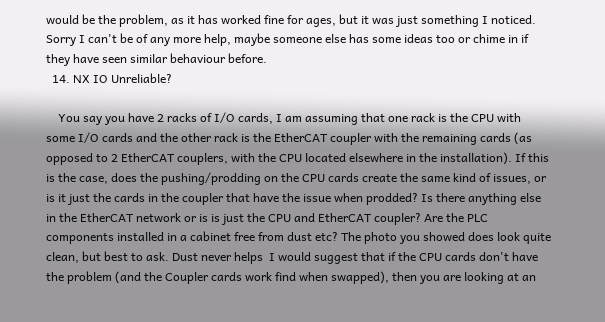would be the problem, as it has worked fine for ages, but it was just something I noticed. Sorry I can't be of any more help, maybe someone else has some ideas too or chime in if they have seen similar behaviour before.
  14. NX IO Unreliable?

    You say you have 2 racks of I/O cards, I am assuming that one rack is the CPU with some I/O cards and the other rack is the EtherCAT coupler with the remaining cards (as opposed to 2 EtherCAT couplers, with the CPU located elsewhere in the installation). If this is the case, does the pushing/prodding on the CPU cards create the same kind of issues, or is it just the cards in the coupler that have the issue when prodded? Is there anything else in the EtherCAT network or is is just the CPU and EtherCAT coupler? Are the PLC components installed in a cabinet free from dust etc? The photo you showed does look quite clean, but best to ask. Dust never helps  I would suggest that if the CPU cards don't have the problem (and the Coupler cards work find when swapped), then you are looking at an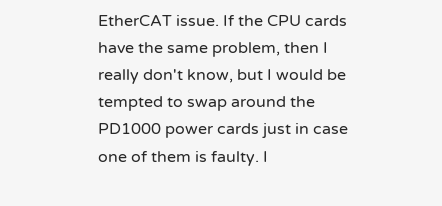EtherCAT issue. If the CPU cards have the same problem, then I really don't know, but I would be tempted to swap around the PD1000 power cards just in case one of them is faulty. I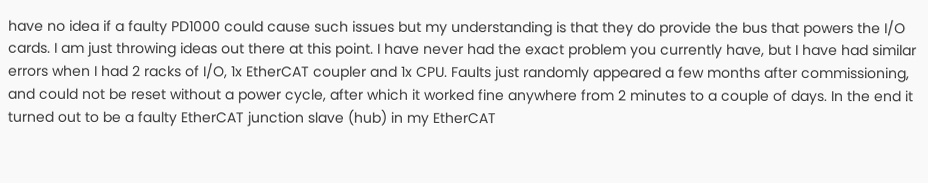have no idea if a faulty PD1000 could cause such issues but my understanding is that they do provide the bus that powers the I/O cards. I am just throwing ideas out there at this point. I have never had the exact problem you currently have, but I have had similar errors when I had 2 racks of I/O, 1x EtherCAT coupler and 1x CPU. Faults just randomly appeared a few months after commissioning, and could not be reset without a power cycle, after which it worked fine anywhere from 2 minutes to a couple of days. In the end it turned out to be a faulty EtherCAT junction slave (hub) in my EtherCAT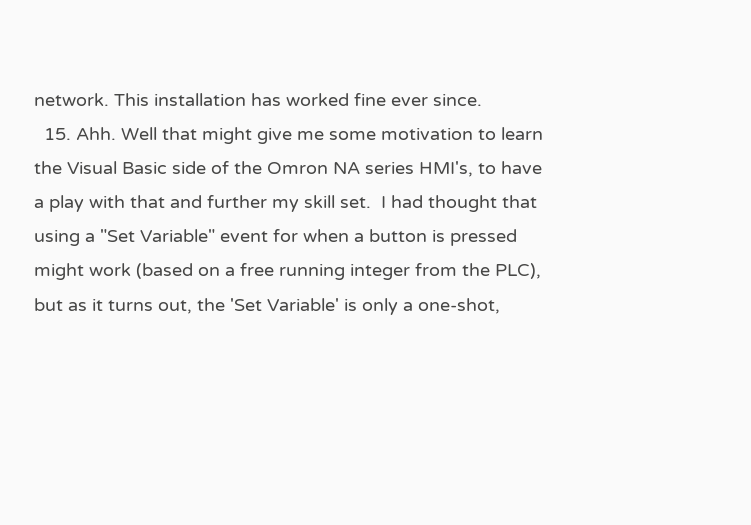network. This installation has worked fine ever since.
  15. Ahh. Well that might give me some motivation to learn the Visual Basic side of the Omron NA series HMI's, to have a play with that and further my skill set.  I had thought that using a "Set Variable" event for when a button is pressed might work (based on a free running integer from the PLC), but as it turns out, the 'Set Variable' is only a one-shot,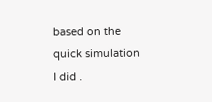based on the quick simulation I did .